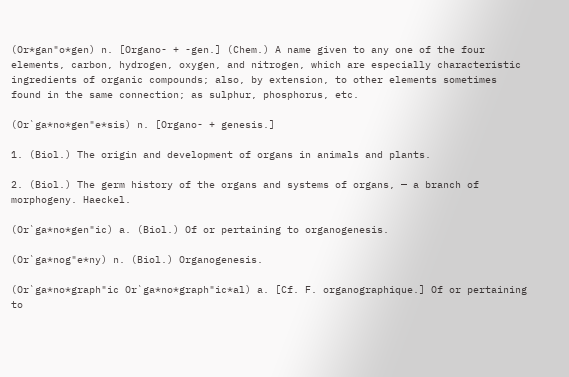(Or*gan"o*gen) n. [Organo- + -gen.] (Chem.) A name given to any one of the four elements, carbon, hydrogen, oxygen, and nitrogen, which are especially characteristic ingredients of organic compounds; also, by extension, to other elements sometimes found in the same connection; as sulphur, phosphorus, etc.

(Or`ga*no*gen"e*sis) n. [Organo- + genesis.]

1. (Biol.) The origin and development of organs in animals and plants.

2. (Biol.) The germ history of the organs and systems of organs, — a branch of morphogeny. Haeckel.

(Or`ga*no*gen"ic) a. (Biol.) Of or pertaining to organogenesis.

(Or`ga*nog"e*ny) n. (Biol.) Organogenesis.

(Or`ga*no*graph"ic Or`ga*no*graph"ic*al) a. [Cf. F. organographique.] Of or pertaining to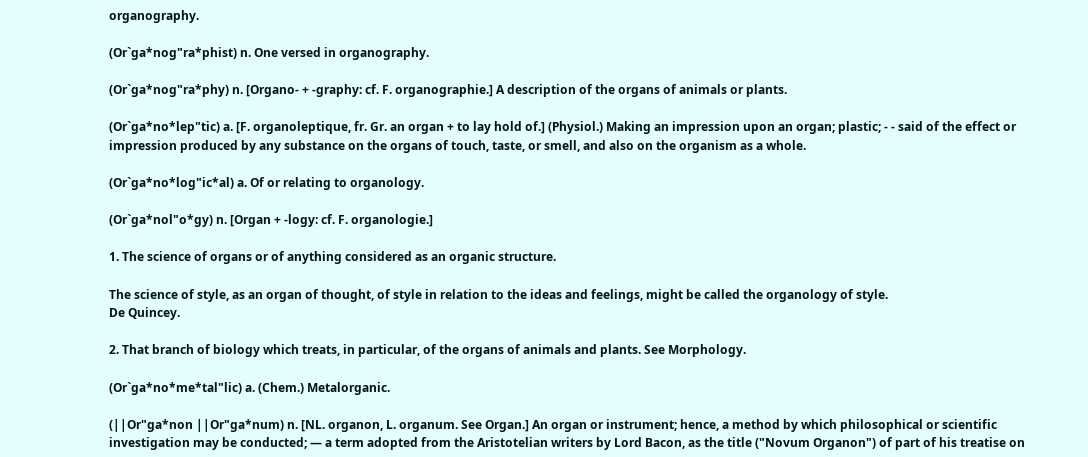organography.

(Or`ga*nog"ra*phist) n. One versed in organography.

(Or`ga*nog"ra*phy) n. [Organo- + -graphy: cf. F. organographie.] A description of the organs of animals or plants.

(Or`ga*no*lep"tic) a. [F. organoleptique, fr. Gr. an organ + to lay hold of.] (Physiol.) Making an impression upon an organ; plastic; - - said of the effect or impression produced by any substance on the organs of touch, taste, or smell, and also on the organism as a whole.

(Or`ga*no*log"ic*al) a. Of or relating to organology.

(Or`ga*nol"o*gy) n. [Organ + -logy: cf. F. organologie.]

1. The science of organs or of anything considered as an organic structure.

The science of style, as an organ of thought, of style in relation to the ideas and feelings, might be called the organology of style.
De Quincey.

2. That branch of biology which treats, in particular, of the organs of animals and plants. See Morphology.

(Or`ga*no*me*tal"lic) a. (Chem.) Metalorganic.

(||Or"ga*non ||Or"ga*num) n. [NL. organon, L. organum. See Organ.] An organ or instrument; hence, a method by which philosophical or scientific investigation may be conducted; — a term adopted from the Aristotelian writers by Lord Bacon, as the title ("Novum Organon") of part of his treatise on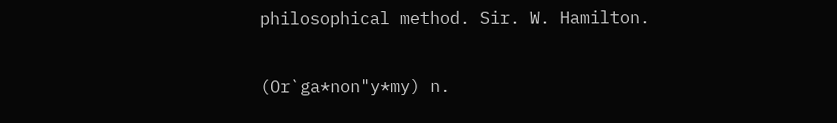philosophical method. Sir. W. Hamilton.

(Or`ga*non"y*my) n.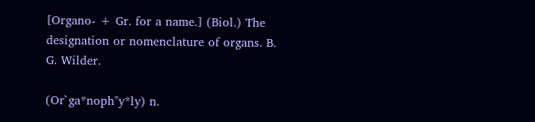[Organo- + Gr. for a name.] (Biol.) The designation or nomenclature of organs. B. G. Wilder.

(Or`ga*noph"y*ly) n.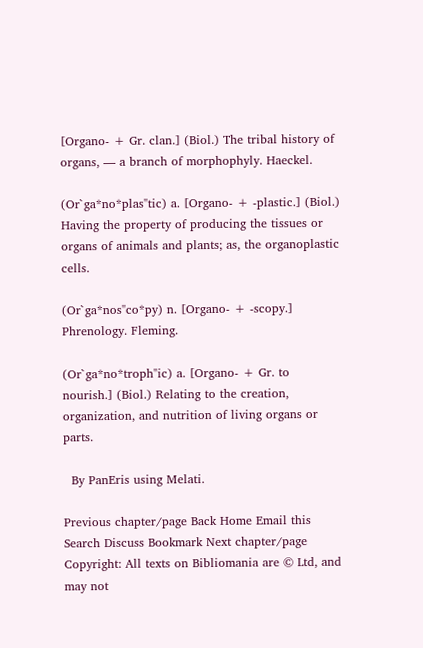[Organo- + Gr. clan.] (Biol.) The tribal history of organs, — a branch of morphophyly. Haeckel.

(Or`ga*no*plas"tic) a. [Organo- + -plastic.] (Biol.) Having the property of producing the tissues or organs of animals and plants; as, the organoplastic cells.

(Or`ga*nos"co*py) n. [Organo- + -scopy.] Phrenology. Fleming.

(Or`ga*no*troph"ic) a. [Organo- + Gr. to nourish.] (Biol.) Relating to the creation, organization, and nutrition of living organs or parts.

  By PanEris using Melati.

Previous chapter/page Back Home Email this Search Discuss Bookmark Next chapter/page
Copyright: All texts on Bibliomania are © Ltd, and may not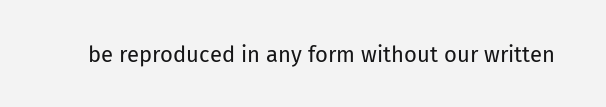be reproduced in any form without our written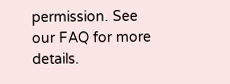permission. See our FAQ for more details.